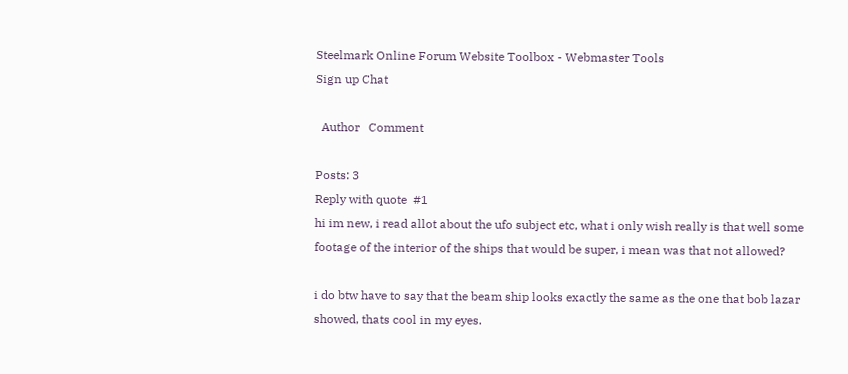Steelmark Online Forum Website Toolbox - Webmaster Tools
Sign up Chat

  Author   Comment

Posts: 3
Reply with quote  #1
hi im new, i read allot about the ufo subject etc, what i only wish really is that well some footage of the interior of the ships that would be super, i mean was that not allowed?

i do btw have to say that the beam ship looks exactly the same as the one that bob lazar showed, thats cool in my eyes.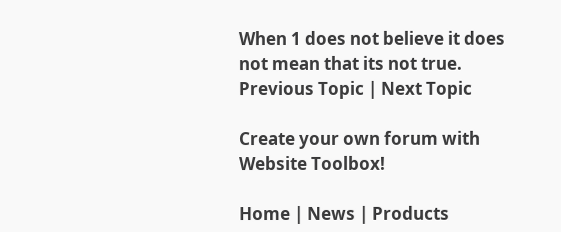When 1 does not believe it does not mean that its not true.
Previous Topic | Next Topic

Create your own forum with Website Toolbox!

Home | News | Products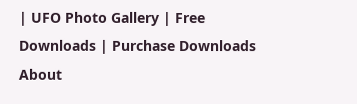| UFO Photo Gallery | Free Downloads | Purchase Downloads
About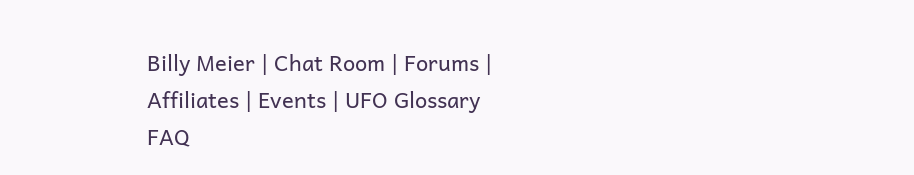Billy Meier | Chat Room | Forums | Affiliates | Events | UFO Glossary
FAQ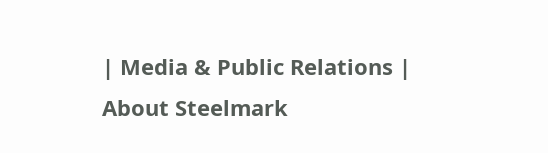| Media & Public Relations | About Steelmark